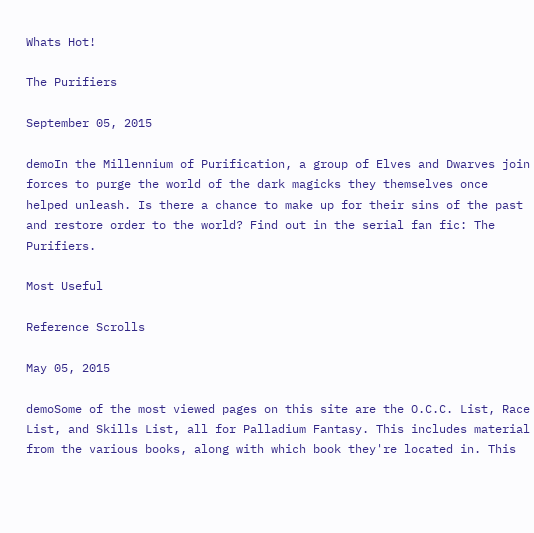Whats Hot!

The Purifiers

September 05, 2015

demoIn the Millennium of Purification, a group of Elves and Dwarves join forces to purge the world of the dark magicks they themselves once helped unleash. Is there a chance to make up for their sins of the past and restore order to the world? Find out in the serial fan fic: The Purifiers.

Most Useful

Reference Scrolls

May 05, 2015

demoSome of the most viewed pages on this site are the O.C.C. List, Race List, and Skills List, all for Palladium Fantasy. This includes material from the various books, along with which book they're located in. This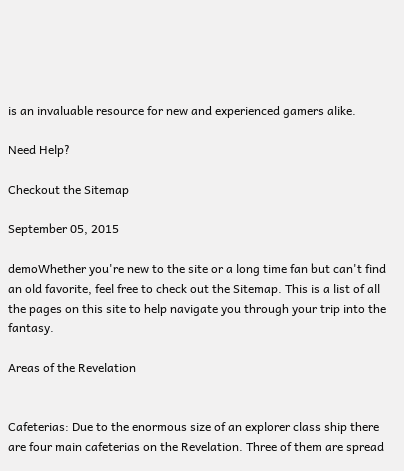is an invaluable resource for new and experienced gamers alike.

Need Help?

Checkout the Sitemap

September 05, 2015

demoWhether you're new to the site or a long time fan but can't find an old favorite, feel free to check out the Sitemap. This is a list of all the pages on this site to help navigate you through your trip into the fantasy.

Areas of the Revelation


Cafeterias: Due to the enormous size of an explorer class ship there are four main cafeterias on the Revelation. Three of them are spread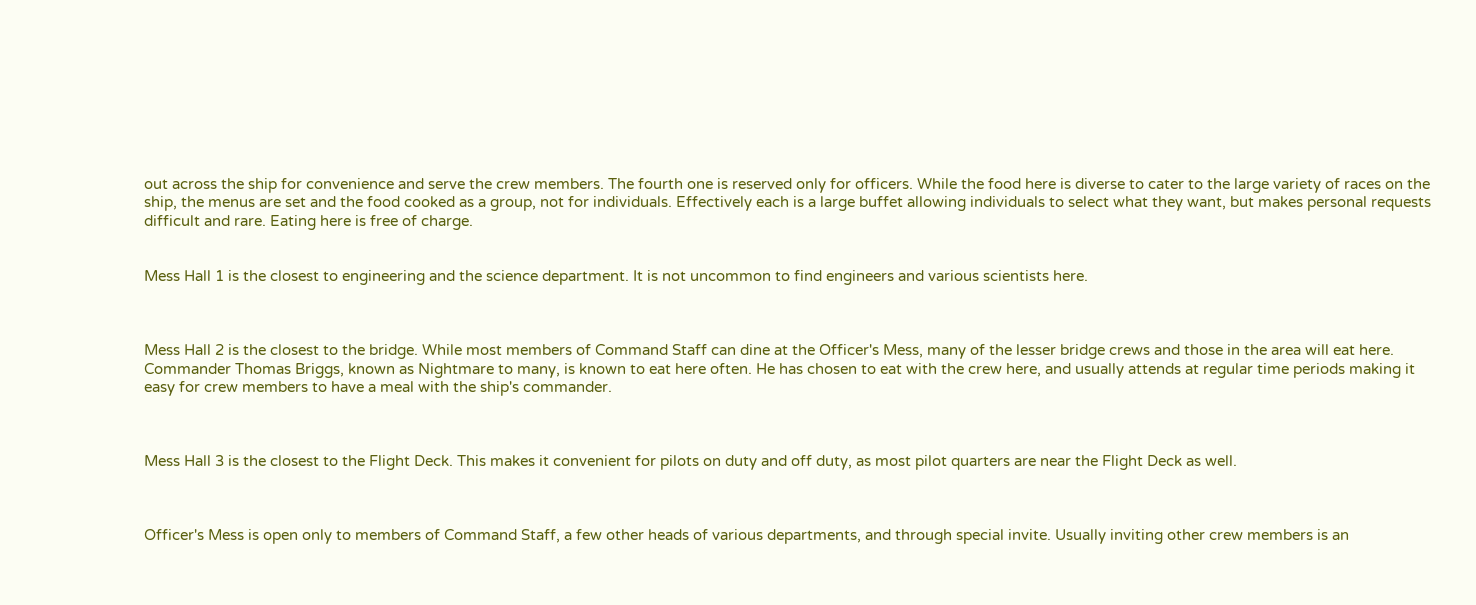out across the ship for convenience and serve the crew members. The fourth one is reserved only for officers. While the food here is diverse to cater to the large variety of races on the ship, the menus are set and the food cooked as a group, not for individuals. Effectively each is a large buffet allowing individuals to select what they want, but makes personal requests difficult and rare. Eating here is free of charge.


Mess Hall 1 is the closest to engineering and the science department. It is not uncommon to find engineers and various scientists here.



Mess Hall 2 is the closest to the bridge. While most members of Command Staff can dine at the Officer's Mess, many of the lesser bridge crews and those in the area will eat here. Commander Thomas Briggs, known as Nightmare to many, is known to eat here often. He has chosen to eat with the crew here, and usually attends at regular time periods making it easy for crew members to have a meal with the ship's commander.



Mess Hall 3 is the closest to the Flight Deck. This makes it convenient for pilots on duty and off duty, as most pilot quarters are near the Flight Deck as well.



Officer's Mess is open only to members of Command Staff, a few other heads of various departments, and through special invite. Usually inviting other crew members is an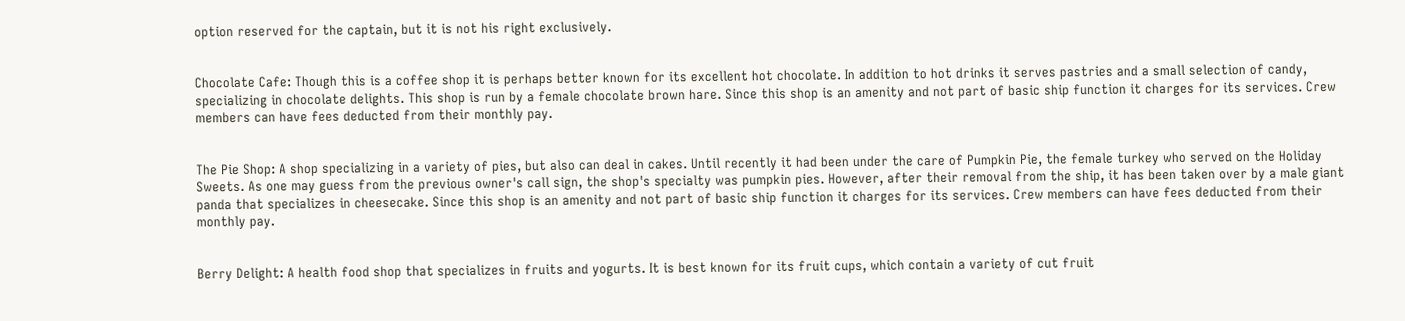option reserved for the captain, but it is not his right exclusively.


Chocolate Cafe: Though this is a coffee shop it is perhaps better known for its excellent hot chocolate. In addition to hot drinks it serves pastries and a small selection of candy, specializing in chocolate delights. This shop is run by a female chocolate brown hare. Since this shop is an amenity and not part of basic ship function it charges for its services. Crew members can have fees deducted from their monthly pay.


The Pie Shop: A shop specializing in a variety of pies, but also can deal in cakes. Until recently it had been under the care of Pumpkin Pie, the female turkey who served on the Holiday Sweets. As one may guess from the previous owner's call sign, the shop's specialty was pumpkin pies. However, after their removal from the ship, it has been taken over by a male giant panda that specializes in cheesecake. Since this shop is an amenity and not part of basic ship function it charges for its services. Crew members can have fees deducted from their monthly pay.


Berry Delight: A health food shop that specializes in fruits and yogurts. It is best known for its fruit cups, which contain a variety of cut fruit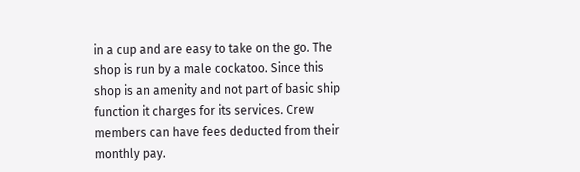in a cup and are easy to take on the go. The shop is run by a male cockatoo. Since this shop is an amenity and not part of basic ship function it charges for its services. Crew members can have fees deducted from their monthly pay.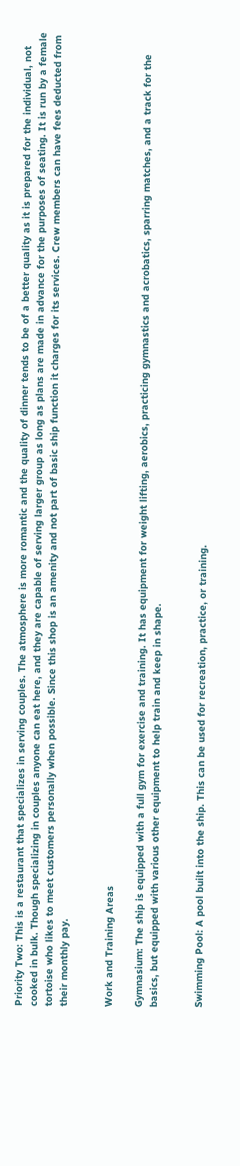Priority Two: This is a restaurant that specializes in serving couples. The atmosphere is more romantic and the quality of dinner tends to be of a better quality as it is prepared for the individual, not cooked in bulk. Though specializing in couples anyone can eat here, and they are capable of serving larger group as long as plans are made in advance for the purposes of seating. It is run by a female tortoise who likes to meet customers personally when possible. Since this shop is an amenity and not part of basic ship function it charges for its services. Crew members can have fees deducted from their monthly pay.


Work and Training Areas

Gymnasium: The ship is equipped with a full gym for exercise and training. It has equipment for weight lifting, aerobics, practicing gymnastics and acrobatics, sparring matches, and a track for the basics, but equipped with various other equipment to help train and keep in shape.


Swimming Pool: A pool built into the ship. This can be used for recreation, practice, or training.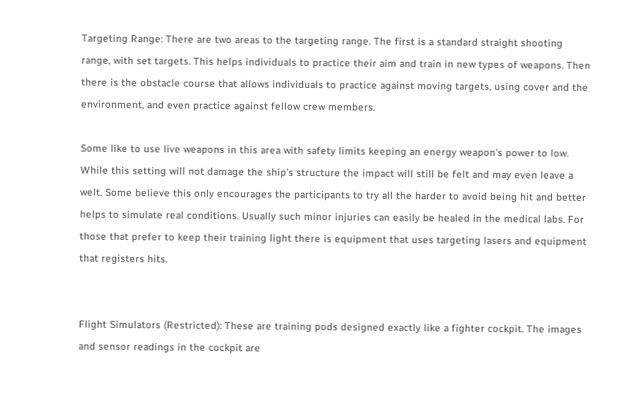Targeting Range: There are two areas to the targeting range. The first is a standard straight shooting range, with set targets. This helps individuals to practice their aim and train in new types of weapons. Then there is the obstacle course that allows individuals to practice against moving targets, using cover and the environment, and even practice against fellow crew members.

Some like to use live weapons in this area with safety limits keeping an energy weapon's power to low. While this setting will not damage the ship's structure the impact will still be felt and may even leave a welt. Some believe this only encourages the participants to try all the harder to avoid being hit and better helps to simulate real conditions. Usually such minor injuries can easily be healed in the medical labs. For those that prefer to keep their training light there is equipment that uses targeting lasers and equipment that registers hits.


Flight Simulators (Restricted): These are training pods designed exactly like a fighter cockpit. The images and sensor readings in the cockpit are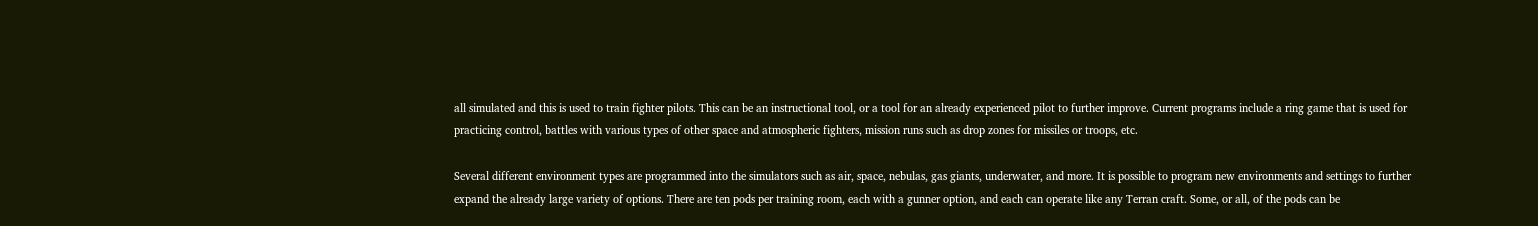all simulated and this is used to train fighter pilots. This can be an instructional tool, or a tool for an already experienced pilot to further improve. Current programs include a ring game that is used for practicing control, battles with various types of other space and atmospheric fighters, mission runs such as drop zones for missiles or troops, etc.

Several different environment types are programmed into the simulators such as air, space, nebulas, gas giants, underwater, and more. It is possible to program new environments and settings to further expand the already large variety of options. There are ten pods per training room, each with a gunner option, and each can operate like any Terran craft. Some, or all, of the pods can be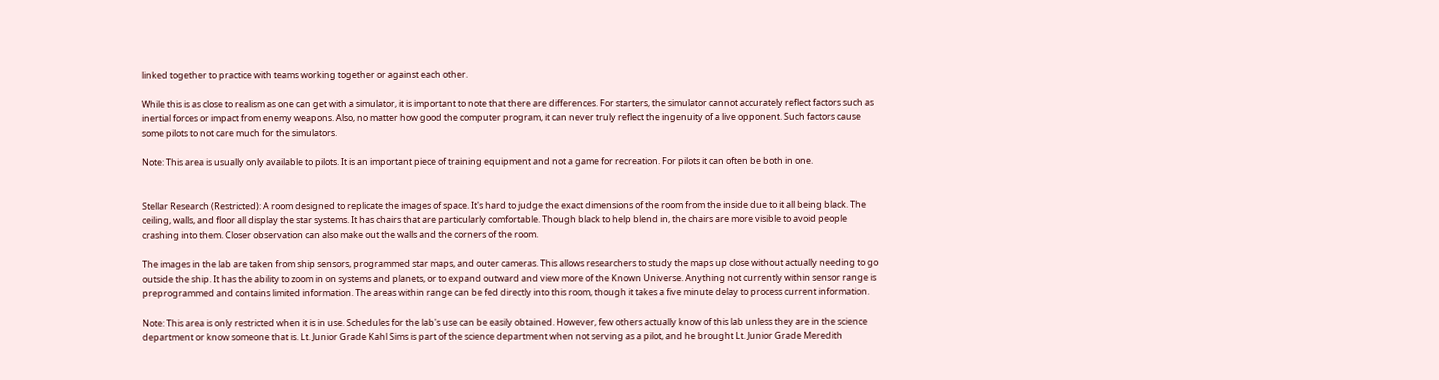linked together to practice with teams working together or against each other.

While this is as close to realism as one can get with a simulator, it is important to note that there are differences. For starters, the simulator cannot accurately reflect factors such as inertial forces or impact from enemy weapons. Also, no matter how good the computer program, it can never truly reflect the ingenuity of a live opponent. Such factors cause some pilots to not care much for the simulators.

Note: This area is usually only available to pilots. It is an important piece of training equipment and not a game for recreation. For pilots it can often be both in one.


Stellar Research (Restricted): A room designed to replicate the images of space. It's hard to judge the exact dimensions of the room from the inside due to it all being black. The ceiling, walls, and floor all display the star systems. It has chairs that are particularly comfortable. Though black to help blend in, the chairs are more visible to avoid people crashing into them. Closer observation can also make out the walls and the corners of the room.

The images in the lab are taken from ship sensors, programmed star maps, and outer cameras. This allows researchers to study the maps up close without actually needing to go outside the ship. It has the ability to zoom in on systems and planets, or to expand outward and view more of the Known Universe. Anything not currently within sensor range is preprogrammed and contains limited information. The areas within range can be fed directly into this room, though it takes a five minute delay to process current information.

Note: This area is only restricted when it is in use. Schedules for the lab's use can be easily obtained. However, few others actually know of this lab unless they are in the science department or know someone that is. Lt. Junior Grade Kahl Sims is part of the science department when not serving as a pilot, and he brought Lt. Junior Grade Meredith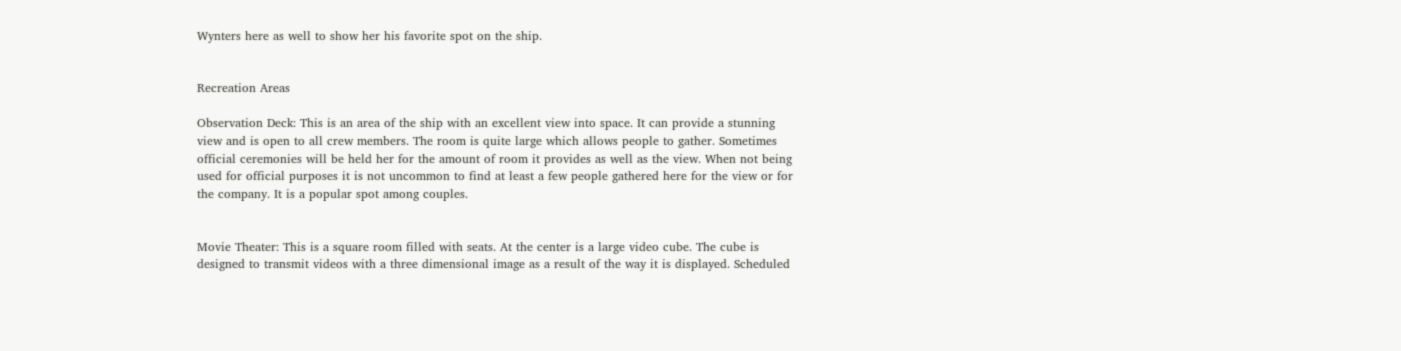Wynters here as well to show her his favorite spot on the ship.


Recreation Areas

Observation Deck: This is an area of the ship with an excellent view into space. It can provide a stunning view and is open to all crew members. The room is quite large which allows people to gather. Sometimes official ceremonies will be held her for the amount of room it provides as well as the view. When not being used for official purposes it is not uncommon to find at least a few people gathered here for the view or for the company. It is a popular spot among couples.


Movie Theater: This is a square room filled with seats. At the center is a large video cube. The cube is designed to transmit videos with a three dimensional image as a result of the way it is displayed. Scheduled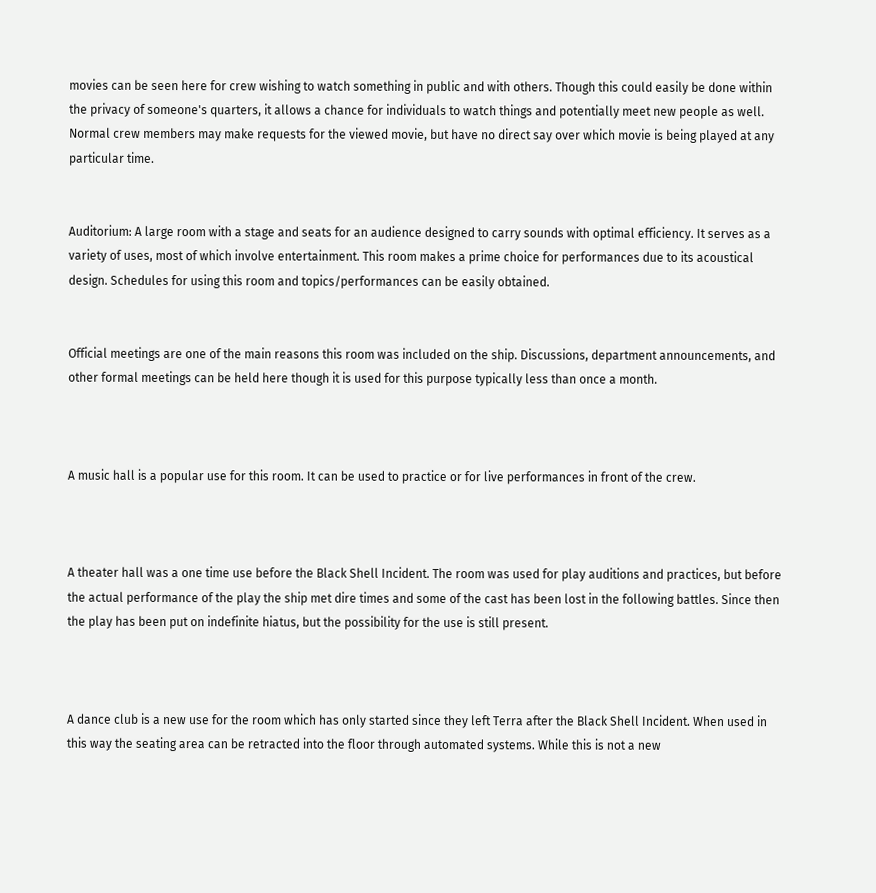movies can be seen here for crew wishing to watch something in public and with others. Though this could easily be done within the privacy of someone's quarters, it allows a chance for individuals to watch things and potentially meet new people as well. Normal crew members may make requests for the viewed movie, but have no direct say over which movie is being played at any particular time.


Auditorium: A large room with a stage and seats for an audience designed to carry sounds with optimal efficiency. It serves as a variety of uses, most of which involve entertainment. This room makes a prime choice for performances due to its acoustical design. Schedules for using this room and topics/performances can be easily obtained.


Official meetings are one of the main reasons this room was included on the ship. Discussions, department announcements, and other formal meetings can be held here though it is used for this purpose typically less than once a month.



A music hall is a popular use for this room. It can be used to practice or for live performances in front of the crew.



A theater hall was a one time use before the Black Shell Incident. The room was used for play auditions and practices, but before the actual performance of the play the ship met dire times and some of the cast has been lost in the following battles. Since then the play has been put on indefinite hiatus, but the possibility for the use is still present.



A dance club is a new use for the room which has only started since they left Terra after the Black Shell Incident. When used in this way the seating area can be retracted into the floor through automated systems. While this is not a new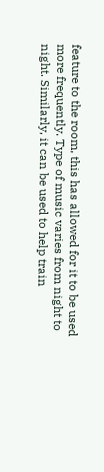feature to the room, this has allowed for it to be used more frequently. Type of music varies from night to night. Similarly, it can be used to help train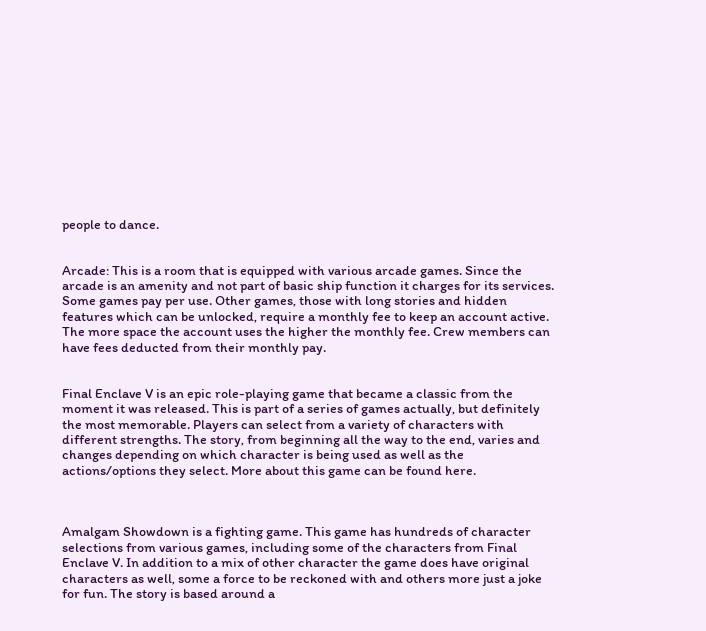people to dance.


Arcade: This is a room that is equipped with various arcade games. Since the arcade is an amenity and not part of basic ship function it charges for its services. Some games pay per use. Other games, those with long stories and hidden features which can be unlocked, require a monthly fee to keep an account active. The more space the account uses the higher the monthly fee. Crew members can have fees deducted from their monthly pay.


Final Enclave V is an epic role-playing game that became a classic from the moment it was released. This is part of a series of games actually, but definitely the most memorable. Players can select from a variety of characters with different strengths. The story, from beginning all the way to the end, varies and changes depending on which character is being used as well as the actions/options they select. More about this game can be found here.



Amalgam Showdown is a fighting game. This game has hundreds of character selections from various games, including some of the characters from Final Enclave V. In addition to a mix of other character the game does have original characters as well, some a force to be reckoned with and others more just a joke for fun. The story is based around a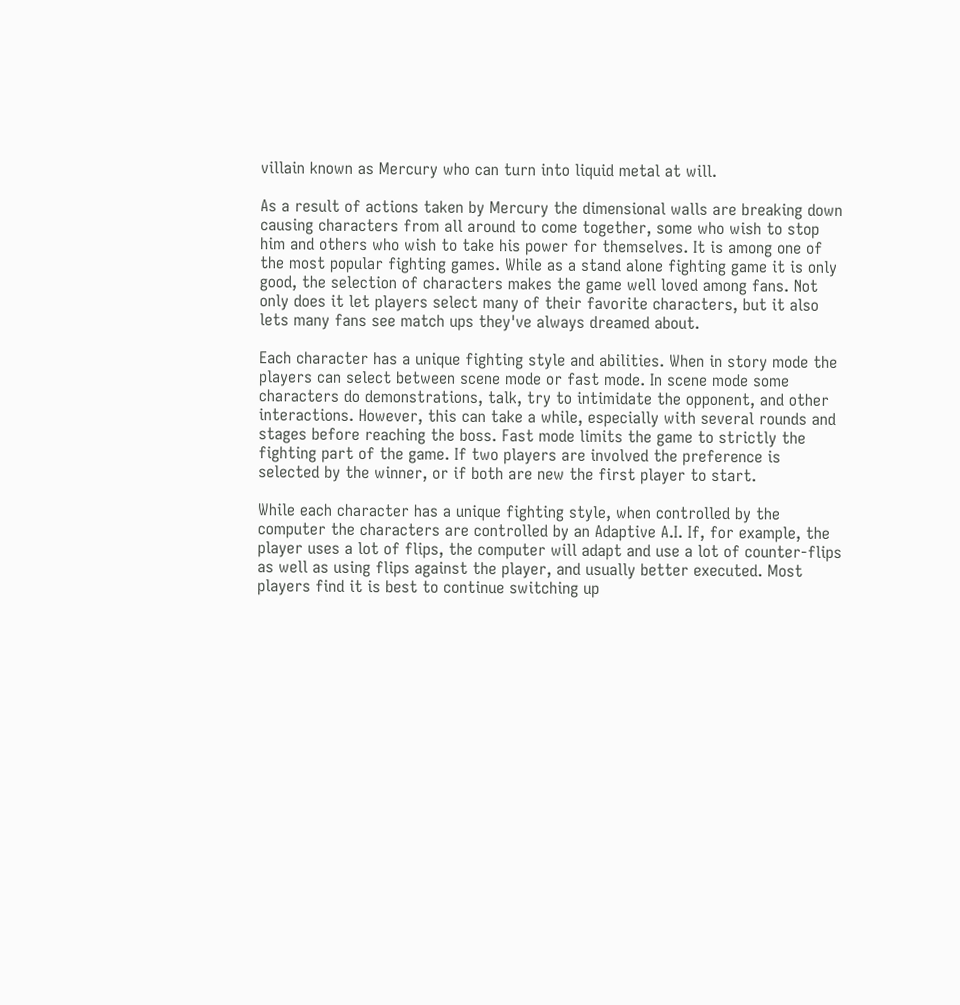villain known as Mercury who can turn into liquid metal at will.

As a result of actions taken by Mercury the dimensional walls are breaking down causing characters from all around to come together, some who wish to stop him and others who wish to take his power for themselves. It is among one of the most popular fighting games. While as a stand alone fighting game it is only good, the selection of characters makes the game well loved among fans. Not only does it let players select many of their favorite characters, but it also lets many fans see match ups they've always dreamed about.

Each character has a unique fighting style and abilities. When in story mode the players can select between scene mode or fast mode. In scene mode some characters do demonstrations, talk, try to intimidate the opponent, and other interactions. However, this can take a while, especially with several rounds and stages before reaching the boss. Fast mode limits the game to strictly the fighting part of the game. If two players are involved the preference is selected by the winner, or if both are new the first player to start.

While each character has a unique fighting style, when controlled by the computer the characters are controlled by an Adaptive A.I. If, for example, the player uses a lot of flips, the computer will adapt and use a lot of counter-flips as well as using flips against the player, and usually better executed. Most players find it is best to continue switching up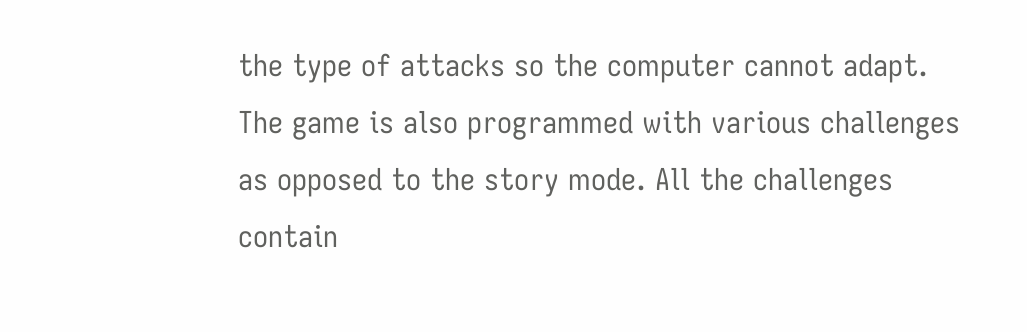the type of attacks so the computer cannot adapt. The game is also programmed with various challenges as opposed to the story mode. All the challenges contain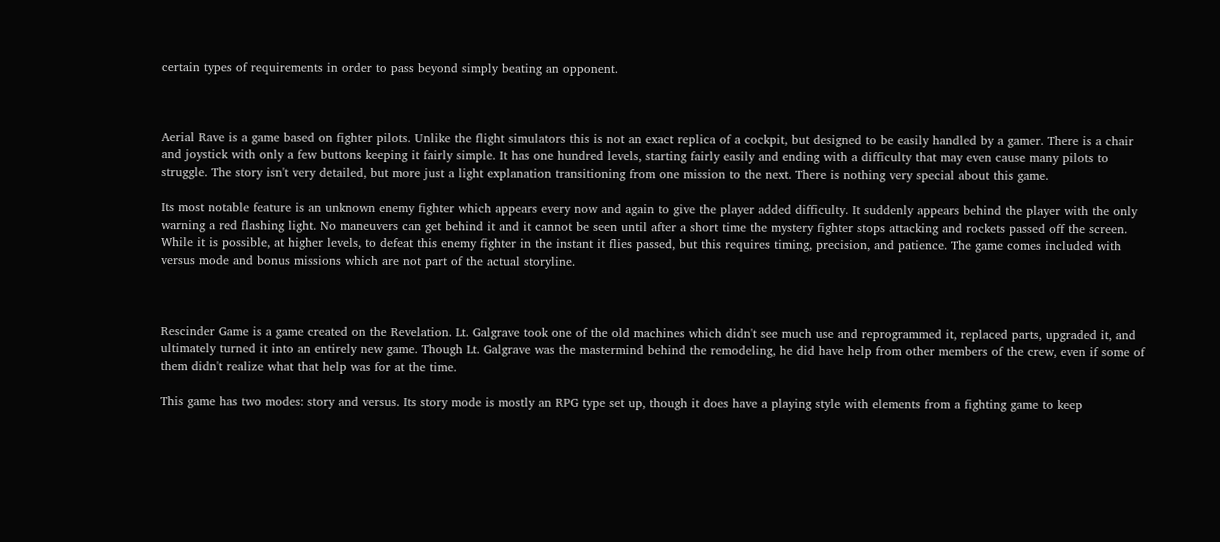certain types of requirements in order to pass beyond simply beating an opponent.



Aerial Rave is a game based on fighter pilots. Unlike the flight simulators this is not an exact replica of a cockpit, but designed to be easily handled by a gamer. There is a chair and joystick with only a few buttons keeping it fairly simple. It has one hundred levels, starting fairly easily and ending with a difficulty that may even cause many pilots to struggle. The story isn't very detailed, but more just a light explanation transitioning from one mission to the next. There is nothing very special about this game.

Its most notable feature is an unknown enemy fighter which appears every now and again to give the player added difficulty. It suddenly appears behind the player with the only warning a red flashing light. No maneuvers can get behind it and it cannot be seen until after a short time the mystery fighter stops attacking and rockets passed off the screen. While it is possible, at higher levels, to defeat this enemy fighter in the instant it flies passed, but this requires timing, precision, and patience. The game comes included with versus mode and bonus missions which are not part of the actual storyline.



Rescinder Game is a game created on the Revelation. Lt. Galgrave took one of the old machines which didn't see much use and reprogrammed it, replaced parts, upgraded it, and ultimately turned it into an entirely new game. Though Lt. Galgrave was the mastermind behind the remodeling, he did have help from other members of the crew, even if some of them didn't realize what that help was for at the time.

This game has two modes: story and versus. Its story mode is mostly an RPG type set up, though it does have a playing style with elements from a fighting game to keep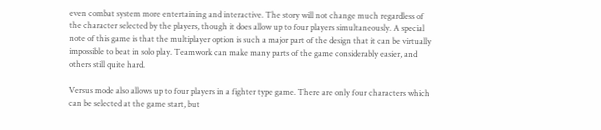even combat system more entertaining and interactive. The story will not change much regardless of the character selected by the players, though it does allow up to four players simultaneously. A special note of this game is that the multiplayer option is such a major part of the design that it can be virtually impossible to beat in solo play. Teamwork can make many parts of the game considerably easier, and others still quite hard.

Versus mode also allows up to four players in a fighter type game. There are only four characters which can be selected at the game start, but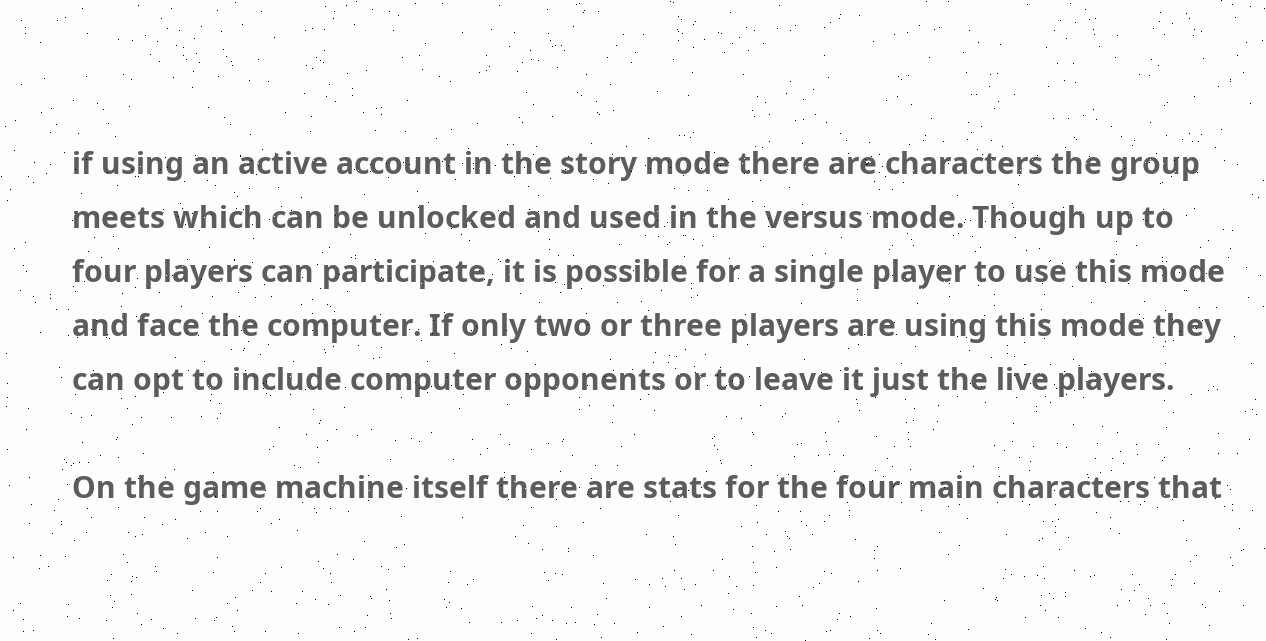if using an active account in the story mode there are characters the group meets which can be unlocked and used in the versus mode. Though up to four players can participate, it is possible for a single player to use this mode and face the computer. If only two or three players are using this mode they can opt to include computer opponents or to leave it just the live players.

On the game machine itself there are stats for the four main characters that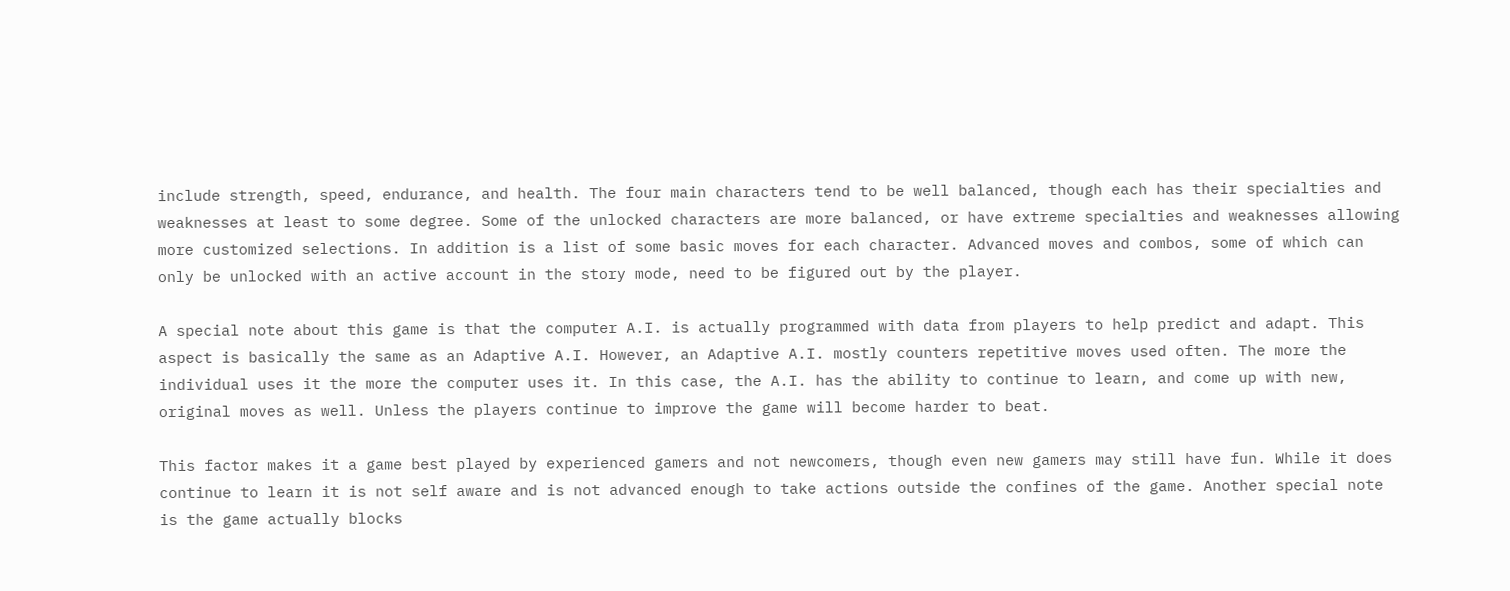include strength, speed, endurance, and health. The four main characters tend to be well balanced, though each has their specialties and weaknesses at least to some degree. Some of the unlocked characters are more balanced, or have extreme specialties and weaknesses allowing more customized selections. In addition is a list of some basic moves for each character. Advanced moves and combos, some of which can only be unlocked with an active account in the story mode, need to be figured out by the player.

A special note about this game is that the computer A.I. is actually programmed with data from players to help predict and adapt. This aspect is basically the same as an Adaptive A.I. However, an Adaptive A.I. mostly counters repetitive moves used often. The more the individual uses it the more the computer uses it. In this case, the A.I. has the ability to continue to learn, and come up with new, original moves as well. Unless the players continue to improve the game will become harder to beat.

This factor makes it a game best played by experienced gamers and not newcomers, though even new gamers may still have fun. While it does continue to learn it is not self aware and is not advanced enough to take actions outside the confines of the game. Another special note is the game actually blocks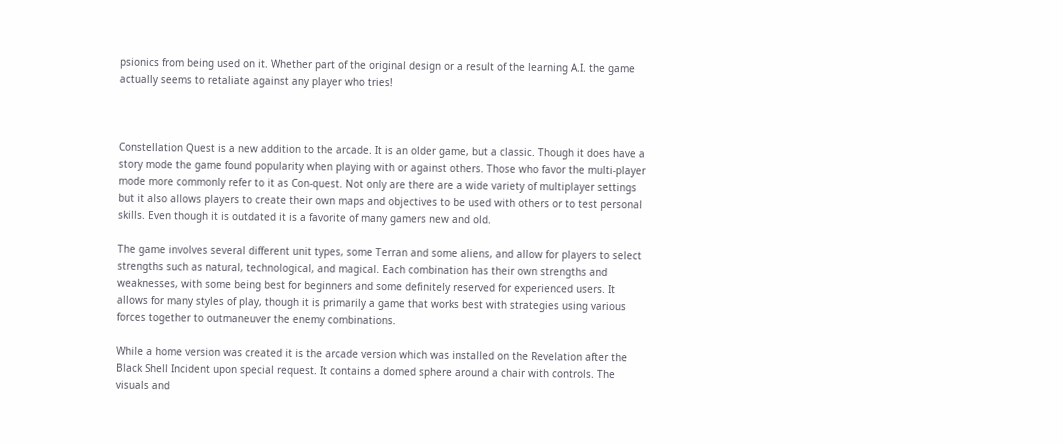psionics from being used on it. Whether part of the original design or a result of the learning A.I. the game actually seems to retaliate against any player who tries!



Constellation Quest is a new addition to the arcade. It is an older game, but a classic. Though it does have a story mode the game found popularity when playing with or against others. Those who favor the multi-player mode more commonly refer to it as Con-quest. Not only are there are a wide variety of multiplayer settings but it also allows players to create their own maps and objectives to be used with others or to test personal skills. Even though it is outdated it is a favorite of many gamers new and old.

The game involves several different unit types, some Terran and some aliens, and allow for players to select strengths such as natural, technological, and magical. Each combination has their own strengths and weaknesses, with some being best for beginners and some definitely reserved for experienced users. It allows for many styles of play, though it is primarily a game that works best with strategies using various forces together to outmaneuver the enemy combinations.

While a home version was created it is the arcade version which was installed on the Revelation after the Black Shell Incident upon special request. It contains a domed sphere around a chair with controls. The visuals and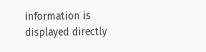information is displayed directly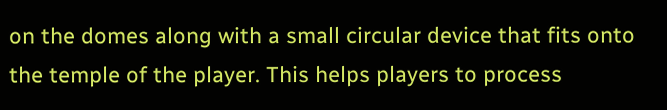on the domes along with a small circular device that fits onto the temple of the player. This helps players to process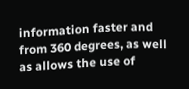information faster and from 360 degrees, as well as allows the use of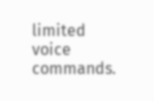limited voice commands.